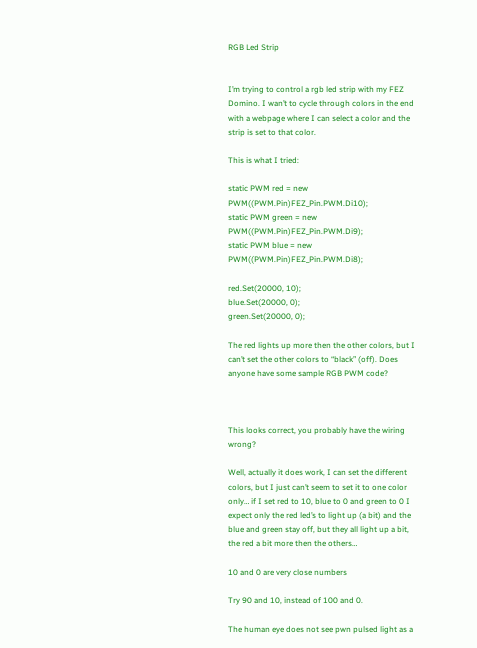RGB Led Strip


I’m trying to control a rgb led strip with my FEZ Domino. I wan’t to cycle through colors in the end with a webpage where I can select a color and the strip is set to that color.

This is what I tried:

static PWM red = new PWM((PWM.Pin)FEZ_Pin.PWM.Di10);
static PWM green = new PWM((PWM.Pin)FEZ_Pin.PWM.Di9);
static PWM blue = new PWM((PWM.Pin)FEZ_Pin.PWM.Di8);

red.Set(20000, 10);
blue.Set(20000, 0);
green.Set(20000, 0);

The red lights up more then the other colors, but I can’t set the other colors to “black” (off). Does anyone have some sample RGB PWM code?



This looks correct, you probably have the wiring wrong?

Well, actually it does work, I can set the different colors, but I just can’t seem to set it to one color only… if I set red to 10, blue to 0 and green to 0 I expect only the red led’s to light up (a bit) and the blue and green stay off, but they all light up a bit, the red a bit more then the others…

10 and 0 are very close numbers

Try 90 and 10, instead of 100 and 0.

The human eye does not see pwn pulsed light as a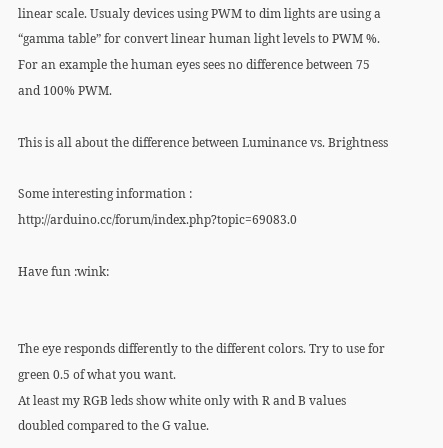linear scale. Usualy devices using PWM to dim lights are using a “gamma table” for convert linear human light levels to PWM %. For an example the human eyes sees no difference between 75 and 100% PWM.

This is all about the difference between Luminance vs. Brightness

Some interesting information : http://arduino.cc/forum/index.php?topic=69083.0

Have fun :wink:


The eye responds differently to the different colors. Try to use for green 0.5 of what you want.
At least my RGB leds show white only with R and B values doubled compared to the G value.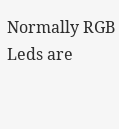Normally RGB Leds are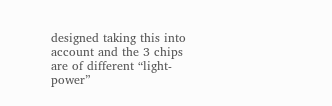designed taking this into account and the 3 chips are of different “light-power”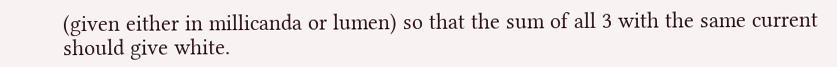(given either in millicanda or lumen) so that the sum of all 3 with the same current should give white.